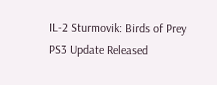IL-2 Sturmovik: Birds of Prey PS3 Update Released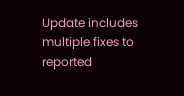Update includes multiple fixes to reported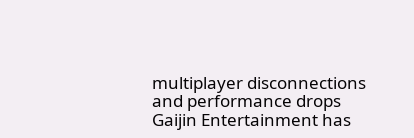multiplayer disconnections and performance drops
Gaijin Entertainment has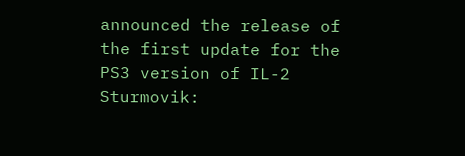announced the release of the first update for the PS3 version of IL-2 Sturmovik: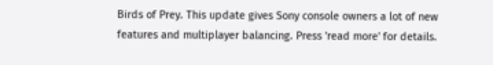Birds of Prey. This update gives Sony console owners a lot of new features and multiplayer balancing. Press 'read more' for details.